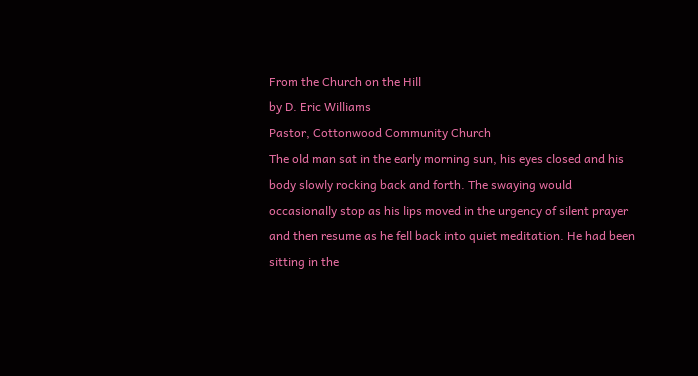From the Church on the Hill
by D. Eric Williams
Pastor, Cottonwood Community Church
The old man sat in the early morning sun, his eyes closed and his body slowly rocking back and forth. The swaying would occasionally stop as his lips moved in the urgency of silent prayer and then resume as he fell back into quiet meditation. He had been sitting in the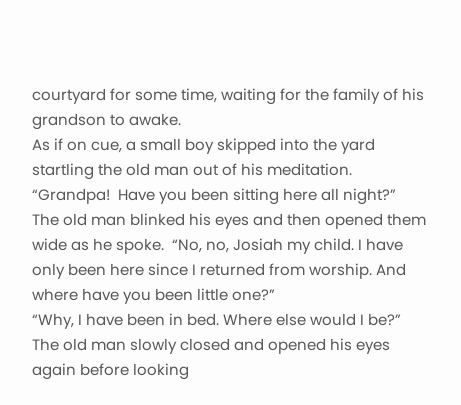courtyard for some time, waiting for the family of his grandson to awake.
As if on cue, a small boy skipped into the yard startling the old man out of his meditation.
“Grandpa!  Have you been sitting here all night?”
The old man blinked his eyes and then opened them wide as he spoke.  “No, no, Josiah my child. I have only been here since I returned from worship. And where have you been little one?”
“Why, I have been in bed. Where else would I be?”
The old man slowly closed and opened his eyes again before looking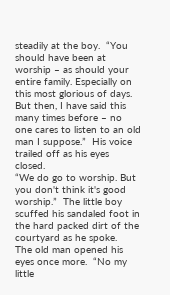steadily at the boy.  “You should have been at worship – as should your entire family. Especially on this most glorious of days. But then, I have said this many times before – no one cares to listen to an old man I suppose.”  His voice trailed off as his eyes closed.
“We do go to worship. But you don't think it's good worship.”  The little boy scuffed his sandaled foot in the hard packed dirt of the courtyard as he spoke.
The old man opened his eyes once more.  “No my little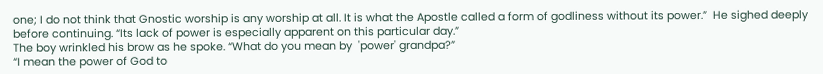one; I do not think that Gnostic worship is any worship at all. It is what the Apostle called a form of godliness without its power.”  He sighed deeply before continuing. “Its lack of power is especially apparent on this particular day.”
The boy wrinkled his brow as he spoke. “What do you mean by  'power' grandpa?”
“I mean the power of God to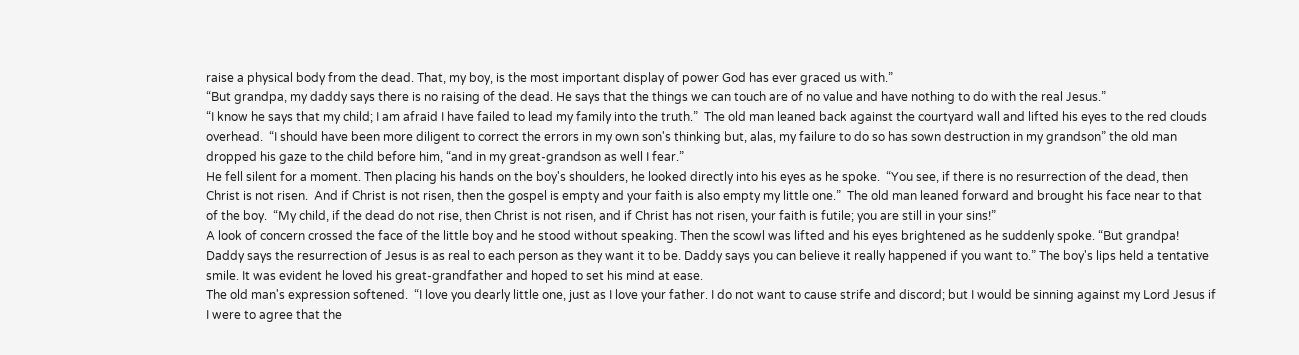raise a physical body from the dead. That, my boy, is the most important display of power God has ever graced us with.”
“But grandpa, my daddy says there is no raising of the dead. He says that the things we can touch are of no value and have nothing to do with the real Jesus.”
“I know he says that my child; I am afraid I have failed to lead my family into the truth.”  The old man leaned back against the courtyard wall and lifted his eyes to the red clouds overhead.  “I should have been more diligent to correct the errors in my own son's thinking but, alas, my failure to do so has sown destruction in my grandson” the old man dropped his gaze to the child before him, “and in my great-grandson as well I fear.”
He fell silent for a moment. Then placing his hands on the boy's shoulders, he looked directly into his eyes as he spoke.  “You see, if there is no resurrection of the dead, then Christ is not risen.  And if Christ is not risen, then the gospel is empty and your faith is also empty my little one.”  The old man leaned forward and brought his face near to that of the boy.  “My child, if the dead do not rise, then Christ is not risen, and if Christ has not risen, your faith is futile; you are still in your sins!”
A look of concern crossed the face of the little boy and he stood without speaking. Then the scowl was lifted and his eyes brightened as he suddenly spoke. “But grandpa! Daddy says the resurrection of Jesus is as real to each person as they want it to be. Daddy says you can believe it really happened if you want to.” The boy's lips held a tentative smile. It was evident he loved his great-grandfather and hoped to set his mind at ease.
The old man's expression softened.  “I love you dearly little one, just as I love your father. I do not want to cause strife and discord; but I would be sinning against my Lord Jesus if I were to agree that the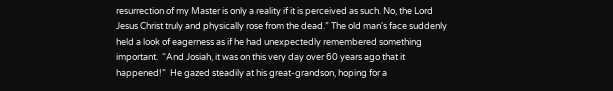resurrection of my Master is only a reality if it is perceived as such. No, the Lord Jesus Christ truly and physically rose from the dead.” The old man's face suddenly held a look of eagerness as if he had unexpectedly remembered something important.  “And Josiah, it was on this very day over 60 years ago that it happened!”  He gazed steadily at his great-grandson, hoping for a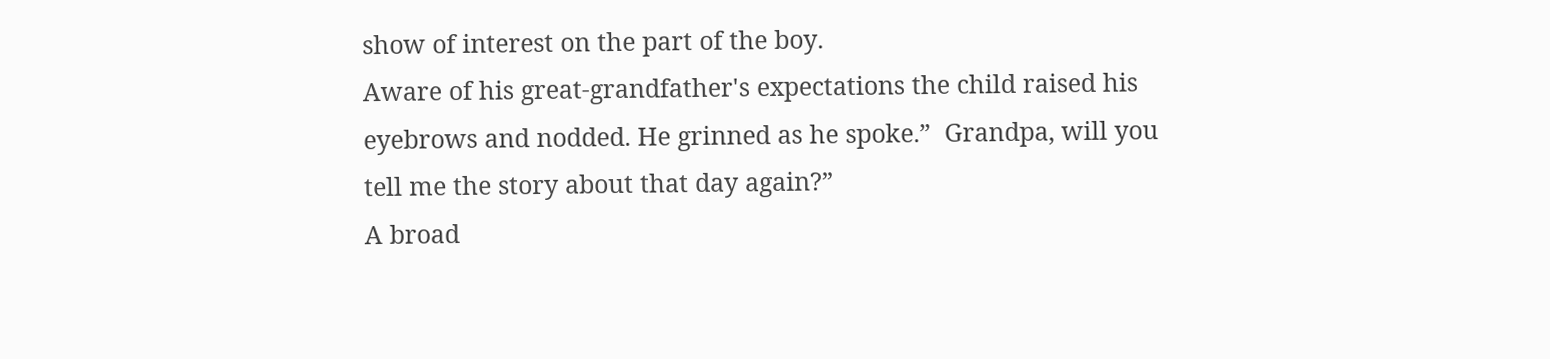show of interest on the part of the boy.
Aware of his great-grandfather's expectations the child raised his eyebrows and nodded. He grinned as he spoke.”  Grandpa, will you tell me the story about that day again?”
A broad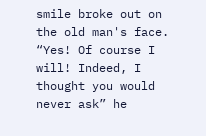smile broke out on the old man's face. “Yes! Of course I will! Indeed, I thought you would never ask” he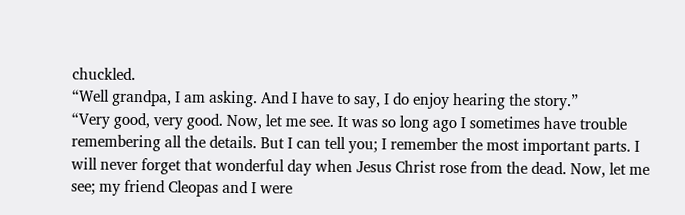chuckled.
“Well grandpa, I am asking. And I have to say, I do enjoy hearing the story.”
“Very good, very good. Now, let me see. It was so long ago I sometimes have trouble remembering all the details. But I can tell you; I remember the most important parts. I will never forget that wonderful day when Jesus Christ rose from the dead. Now, let me see; my friend Cleopas and I were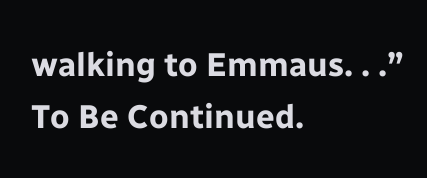walking to Emmaus. . .”
To Be Continued.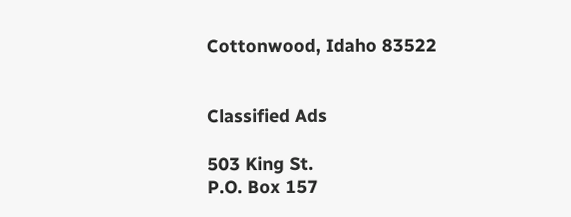Cottonwood, Idaho 83522


Classified Ads

503 King St.
P.O. Box 157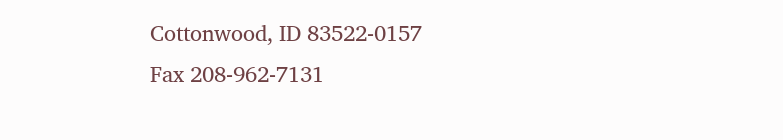Cottonwood, ID 83522-0157
Fax 208-962-7131